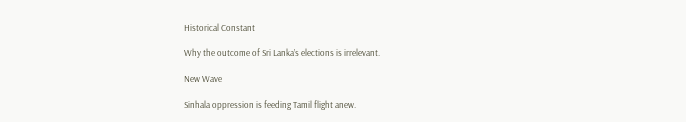Historical Constant

Why the outcome of Sri Lanka’s elections is irrelevant.

New Wave

Sinhala oppression is feeding Tamil flight anew.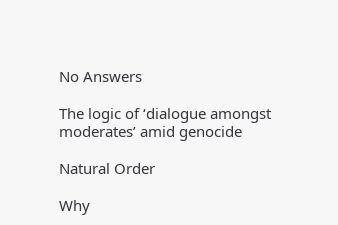No Answers

The logic of ‘dialogue amongst moderates’ amid genocide

Natural Order

Why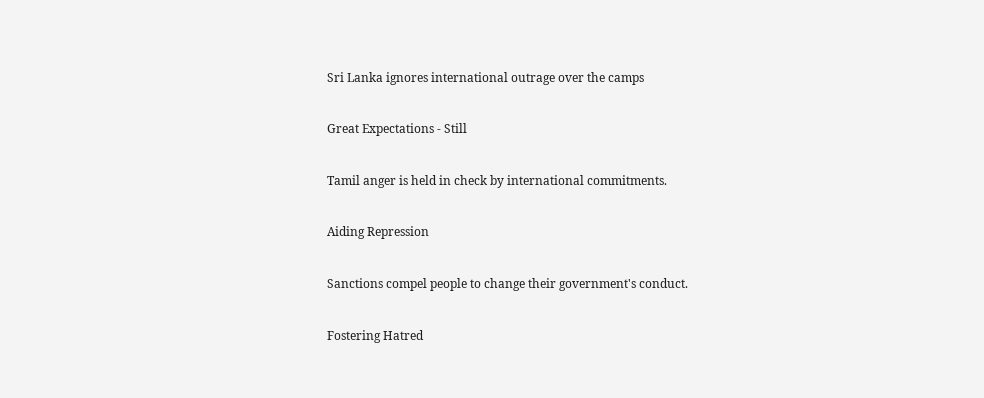Sri Lanka ignores international outrage over the camps

Great Expectations - Still

Tamil anger is held in check by international commitments.

Aiding Repression

Sanctions compel people to change their government's conduct.

Fostering Hatred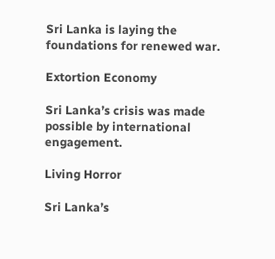Sri Lanka is laying the foundations for renewed war.

Extortion Economy

Sri Lanka’s crisis was made possible by international engagement.

Living Horror

Sri Lanka’s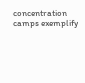concentration camps exemplify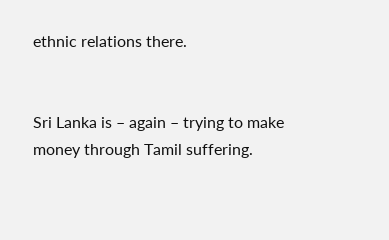ethnic relations there.


Sri Lanka is – again – trying to make money through Tamil suffering.